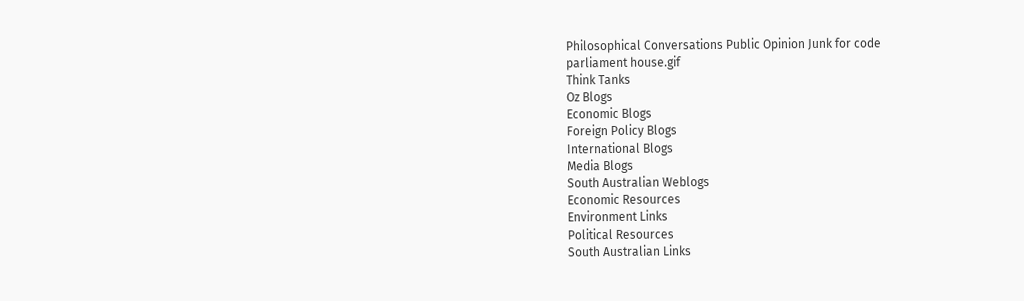Philosophical Conversations Public Opinion Junk for code
parliament house.gif
Think Tanks
Oz Blogs
Economic Blogs
Foreign Policy Blogs
International Blogs
Media Blogs
South Australian Weblogs
Economic Resources
Environment Links
Political Resources
South Australian Links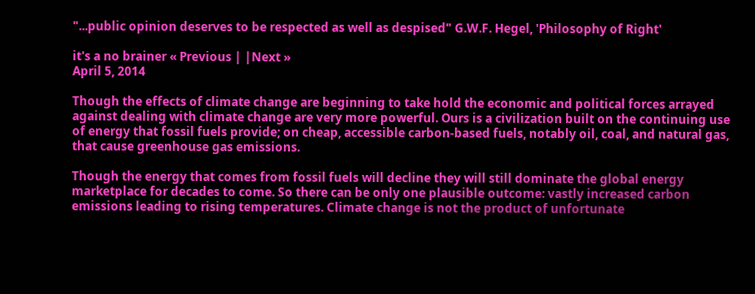"...public opinion deserves to be respected as well as despised" G.W.F. Hegel, 'Philosophy of Right'

it's a no brainer « Previous | |Next »
April 5, 2014

Though the effects of climate change are beginning to take hold the economic and political forces arrayed against dealing with climate change are very more powerful. Ours is a civilization built on the continuing use of energy that fossil fuels provide; on cheap, accessible carbon-based fuels, notably oil, coal, and natural gas, that cause greenhouse gas emissions.

Though the energy that comes from fossil fuels will decline they will still dominate the global energy marketplace for decades to come. So there can be only one plausible outcome: vastly increased carbon emissions leading to rising temperatures. Climate change is not the product of unfortunate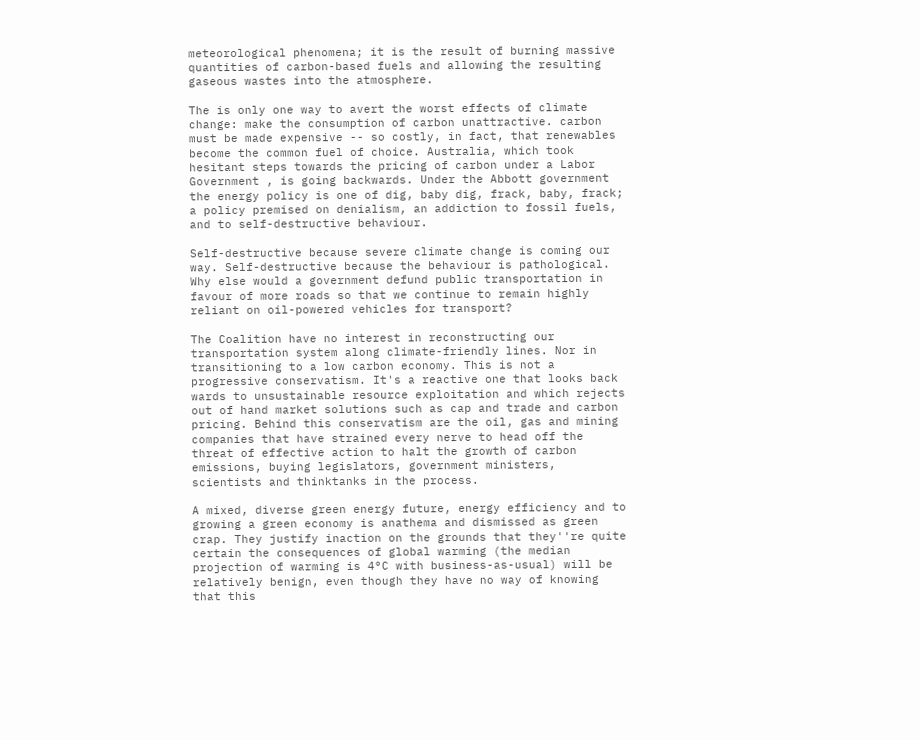meteorological phenomena; it is the result of burning massive quantities of carbon-based fuels and allowing the resulting gaseous wastes into the atmosphere.

The is only one way to avert the worst effects of climate change: make the consumption of carbon unattractive. carbon must be made expensive -- so costly, in fact, that renewables become the common fuel of choice. Australia, which took hesitant steps towards the pricing of carbon under a Labor Government , is going backwards. Under the Abbott government the energy policy is one of dig, baby dig, frack, baby, frack; a policy premised on denialism, an addiction to fossil fuels, and to self-destructive behaviour.

Self-destructive because severe climate change is coming our way. Self-destructive because the behaviour is pathological. Why else would a government defund public transportation in favour of more roads so that we continue to remain highly reliant on oil-powered vehicles for transport?

The Coalition have no interest in reconstructing our transportation system along climate-friendly lines. Nor in transitioning to a low carbon economy. This is not a progressive conservatism. It's a reactive one that looks back wards to unsustainable resource exploitation and which rejects out of hand market solutions such as cap and trade and carbon pricing. Behind this conservatism are the oil, gas and mining companies that have strained every nerve to head off the threat of effective action to halt the growth of carbon emissions, buying legislators, government ministers, scientists and thinktanks in the process.

A mixed, diverse green energy future, energy efficiency and to growing a green economy is anathema and dismissed as green crap. They justify inaction on the grounds that they''re quite certain the consequences of global warming (the median projection of warming is 4°C with business-as-usual) will be relatively benign, even though they have no way of knowing that this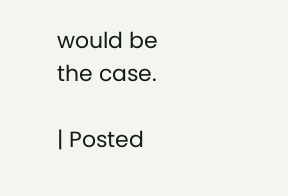would be the case.

| Posted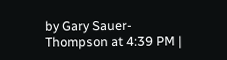by Gary Sauer-Thompson at 4:39 PM |